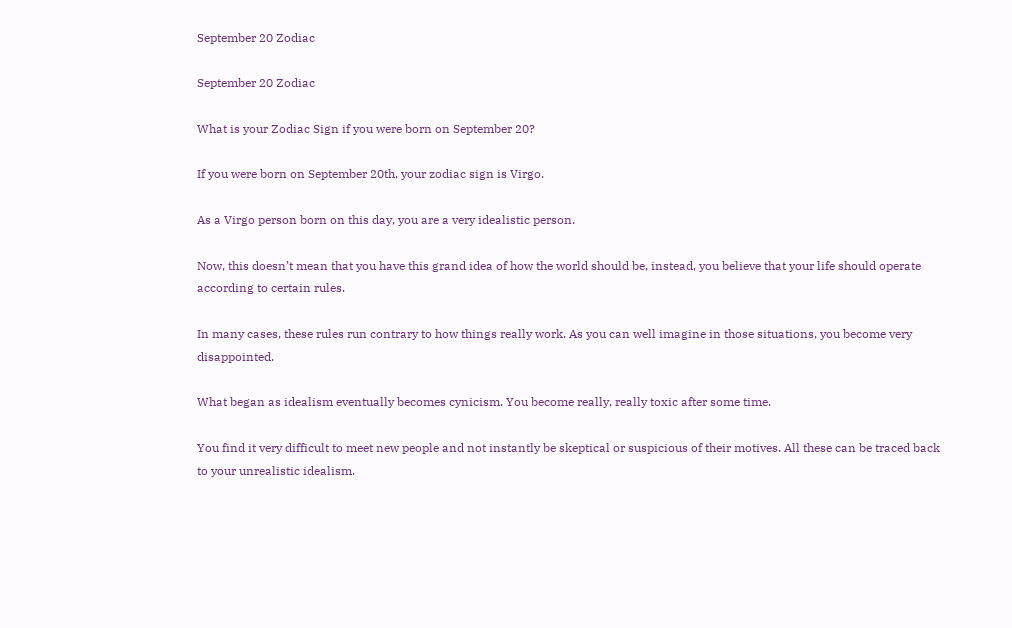September 20 Zodiac

September 20 Zodiac

What is your Zodiac Sign if you were born on September 20?

If you were born on September 20th, your zodiac sign is Virgo.

As a Virgo person born on this day, you are a very idealistic person.

Now, this doesn’t mean that you have this grand idea of how the world should be, instead, you believe that your life should operate according to certain rules.

In many cases, these rules run contrary to how things really work. As you can well imagine in those situations, you become very disappointed.

What began as idealism eventually becomes cynicism. You become really, really toxic after some time.

You find it very difficult to meet new people and not instantly be skeptical or suspicious of their motives. All these can be traced back to your unrealistic idealism.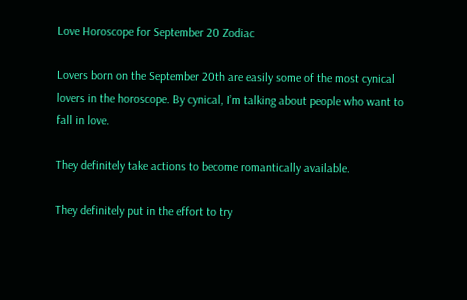Love Horoscope for September 20 Zodiac

Lovers born on the September 20th are easily some of the most cynical lovers in the horoscope. By cynical, I’m talking about people who want to fall in love.

They definitely take actions to become romantically available.

They definitely put in the effort to try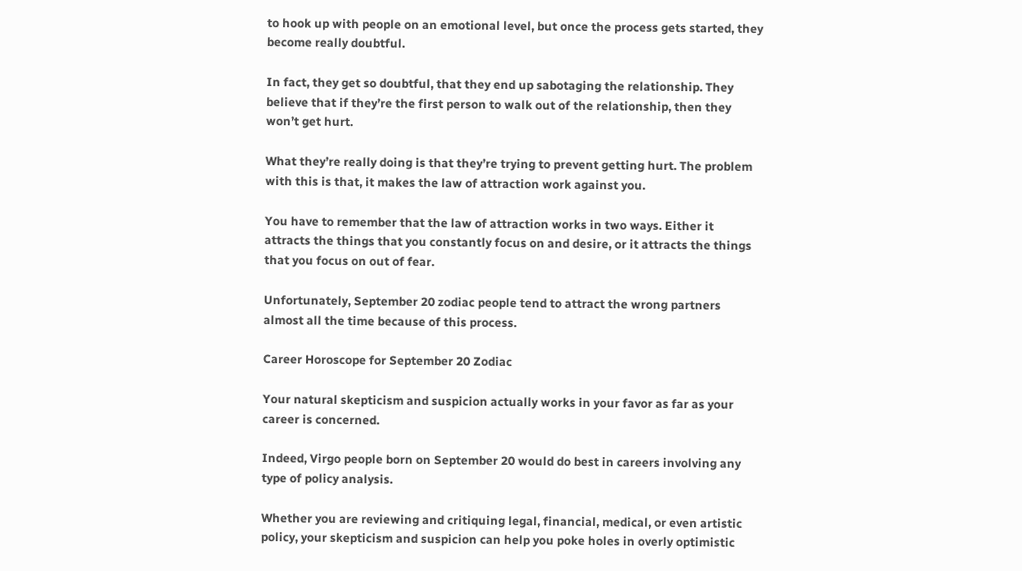to hook up with people on an emotional level, but once the process gets started, they become really doubtful.

In fact, they get so doubtful, that they end up sabotaging the relationship. They believe that if they’re the first person to walk out of the relationship, then they won’t get hurt.

What they’re really doing is that they’re trying to prevent getting hurt. The problem with this is that, it makes the law of attraction work against you.

You have to remember that the law of attraction works in two ways. Either it attracts the things that you constantly focus on and desire, or it attracts the things that you focus on out of fear.

Unfortunately, September 20 zodiac people tend to attract the wrong partners almost all the time because of this process.

Career Horoscope for September 20 Zodiac

Your natural skepticism and suspicion actually works in your favor as far as your career is concerned.

Indeed, Virgo people born on September 20 would do best in careers involving any type of policy analysis.

Whether you are reviewing and critiquing legal, financial, medical, or even artistic policy, your skepticism and suspicion can help you poke holes in overly optimistic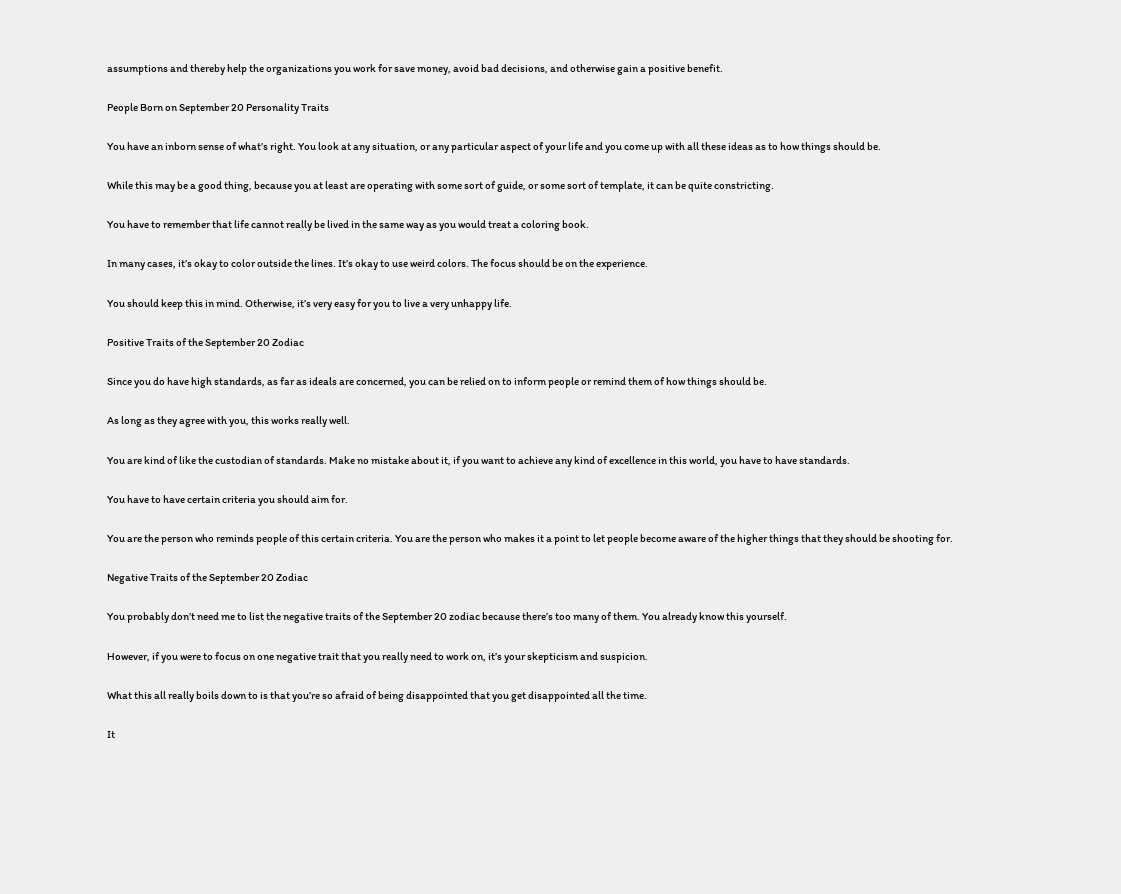assumptions and thereby help the organizations you work for save money, avoid bad decisions, and otherwise gain a positive benefit.

People Born on September 20 Personality Traits

You have an inborn sense of what’s right. You look at any situation, or any particular aspect of your life and you come up with all these ideas as to how things should be.

While this may be a good thing, because you at least are operating with some sort of guide, or some sort of template, it can be quite constricting.

You have to remember that life cannot really be lived in the same way as you would treat a coloring book.

In many cases, it’s okay to color outside the lines. It’s okay to use weird colors. The focus should be on the experience.

You should keep this in mind. Otherwise, it’s very easy for you to live a very unhappy life.

Positive Traits of the September 20 Zodiac

Since you do have high standards, as far as ideals are concerned, you can be relied on to inform people or remind them of how things should be.

As long as they agree with you, this works really well.

You are kind of like the custodian of standards. Make no mistake about it, if you want to achieve any kind of excellence in this world, you have to have standards.

You have to have certain criteria you should aim for.

You are the person who reminds people of this certain criteria. You are the person who makes it a point to let people become aware of the higher things that they should be shooting for.

Negative Traits of the September 20 Zodiac

You probably don’t need me to list the negative traits of the September 20 zodiac because there’s too many of them. You already know this yourself.

However, if you were to focus on one negative trait that you really need to work on, it’s your skepticism and suspicion.

What this all really boils down to is that you’re so afraid of being disappointed that you get disappointed all the time.

It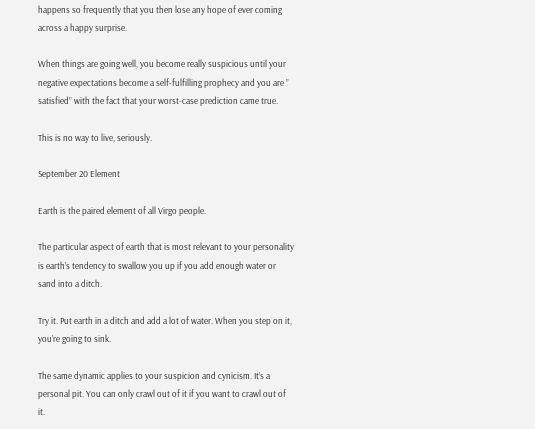happens so frequently that you then lose any hope of ever coming across a happy surprise.

When things are going well, you become really suspicious until your negative expectations become a self-fulfilling prophecy and you are ” satisfied” with the fact that your worst-case prediction came true.

This is no way to live, seriously.

September 20 Element

Earth is the paired element of all Virgo people.

The particular aspect of earth that is most relevant to your personality is earth’s tendency to swallow you up if you add enough water or sand into a ditch.

Try it. Put earth in a ditch and add a lot of water. When you step on it, you’re going to sink.

The same dynamic applies to your suspicion and cynicism. It’s a personal pit. You can only crawl out of it if you want to crawl out of it.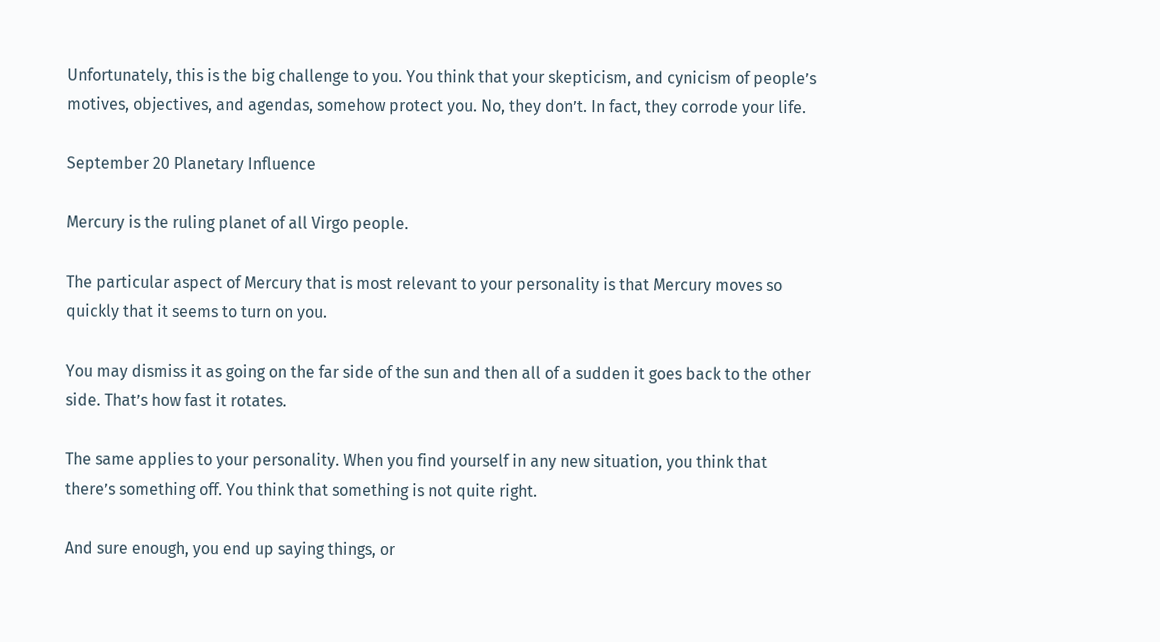Unfortunately, this is the big challenge to you. You think that your skepticism, and cynicism of people’s motives, objectives, and agendas, somehow protect you. No, they don’t. In fact, they corrode your life.

September 20 Planetary Influence

Mercury is the ruling planet of all Virgo people.

The particular aspect of Mercury that is most relevant to your personality is that Mercury moves so quickly that it seems to turn on you.

You may dismiss it as going on the far side of the sun and then all of a sudden it goes back to the other side. That’s how fast it rotates.

The same applies to your personality. When you find yourself in any new situation, you think that there’s something off. You think that something is not quite right.

And sure enough, you end up saying things, or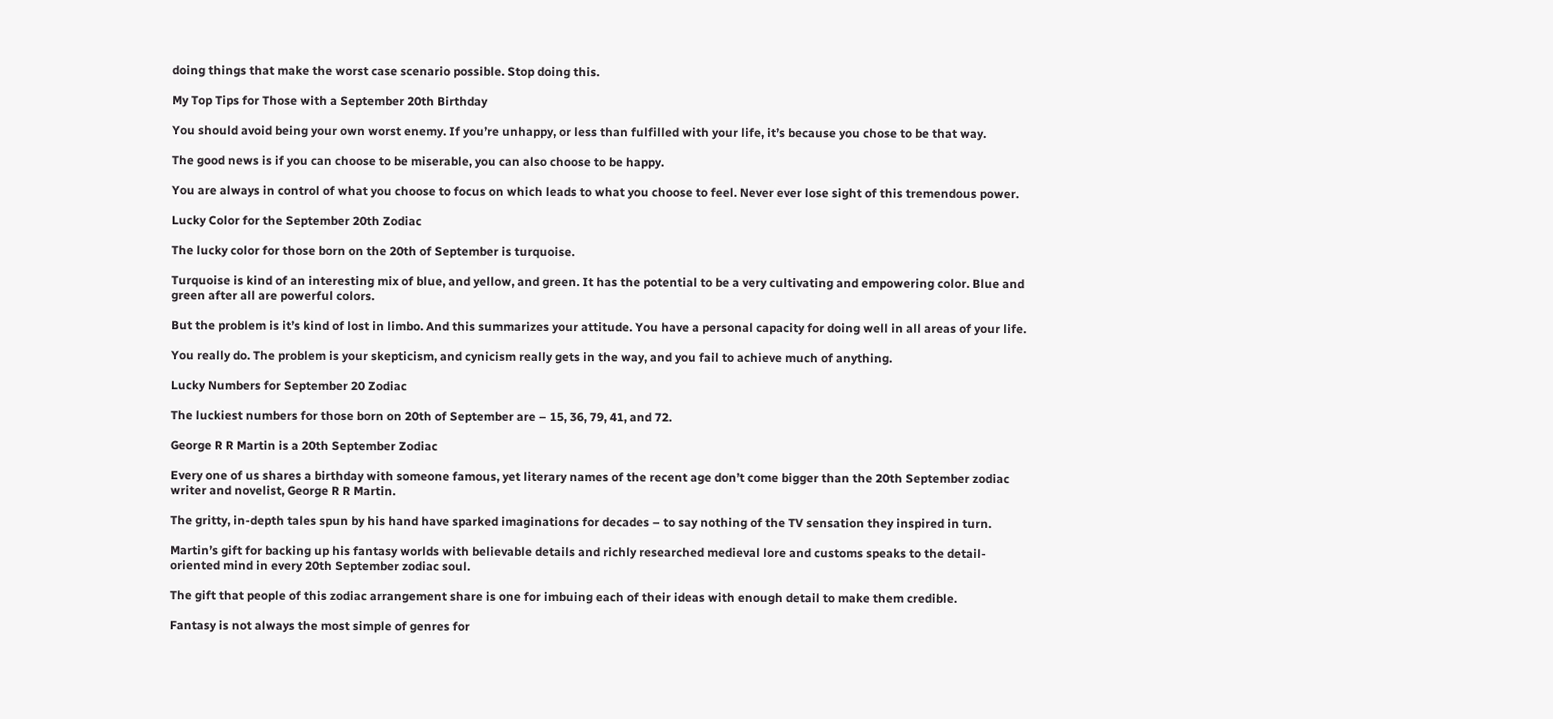doing things that make the worst case scenario possible. Stop doing this.

My Top Tips for Those with a September 20th Birthday

You should avoid being your own worst enemy. If you’re unhappy, or less than fulfilled with your life, it’s because you chose to be that way.

The good news is if you can choose to be miserable, you can also choose to be happy.

You are always in control of what you choose to focus on which leads to what you choose to feel. Never ever lose sight of this tremendous power.

Lucky Color for the September 20th Zodiac

The lucky color for those born on the 20th of September is turquoise.

Turquoise is kind of an interesting mix of blue, and yellow, and green. It has the potential to be a very cultivating and empowering color. Blue and green after all are powerful colors.

But the problem is it’s kind of lost in limbo. And this summarizes your attitude. You have a personal capacity for doing well in all areas of your life.

You really do. The problem is your skepticism, and cynicism really gets in the way, and you fail to achieve much of anything.

Lucky Numbers for September 20 Zodiac

The luckiest numbers for those born on 20th of September are – 15, 36, 79, 41, and 72.

George R R Martin is a 20th September Zodiac

Every one of us shares a birthday with someone famous, yet literary names of the recent age don’t come bigger than the 20th September zodiac writer and novelist, George R R Martin.

The gritty, in-depth tales spun by his hand have sparked imaginations for decades – to say nothing of the TV sensation they inspired in turn.

Martin’s gift for backing up his fantasy worlds with believable details and richly researched medieval lore and customs speaks to the detail-oriented mind in every 20th September zodiac soul.

The gift that people of this zodiac arrangement share is one for imbuing each of their ideas with enough detail to make them credible.

Fantasy is not always the most simple of genres for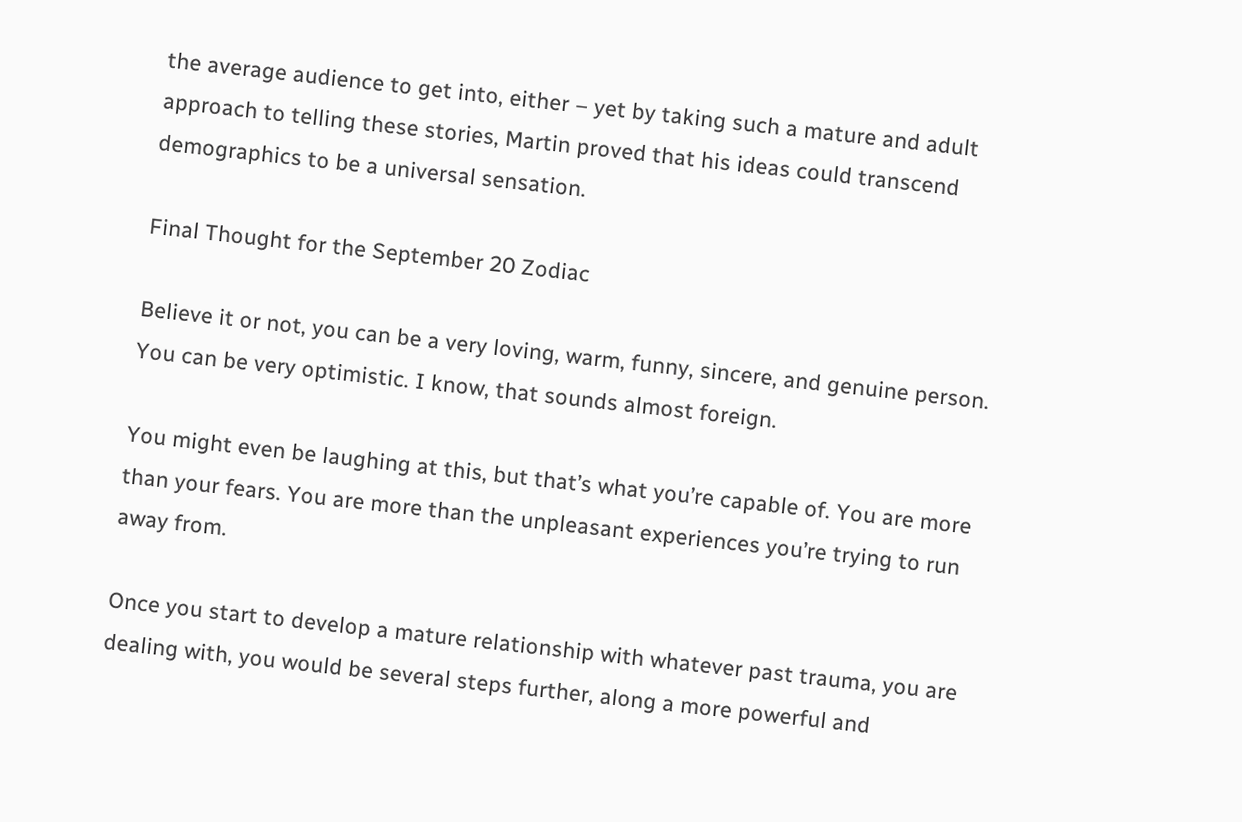the average audience to get into, either – yet by taking such a mature and adult approach to telling these stories, Martin proved that his ideas could transcend demographics to be a universal sensation.

Final Thought for the September 20 Zodiac

Believe it or not, you can be a very loving, warm, funny, sincere, and genuine person. You can be very optimistic. I know, that sounds almost foreign.

You might even be laughing at this, but that’s what you’re capable of. You are more than your fears. You are more than the unpleasant experiences you’re trying to run away from.

Once you start to develop a mature relationship with whatever past trauma, you are dealing with, you would be several steps further, along a more powerful and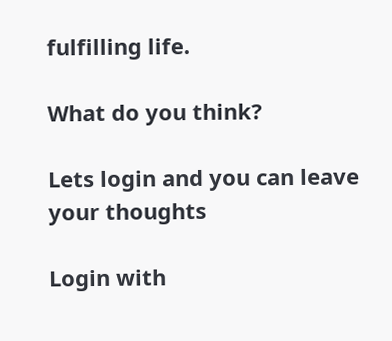fulfilling life.

What do you think?

Lets login and you can leave your thoughts

Login with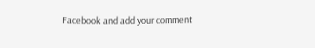Facebook and add your comment